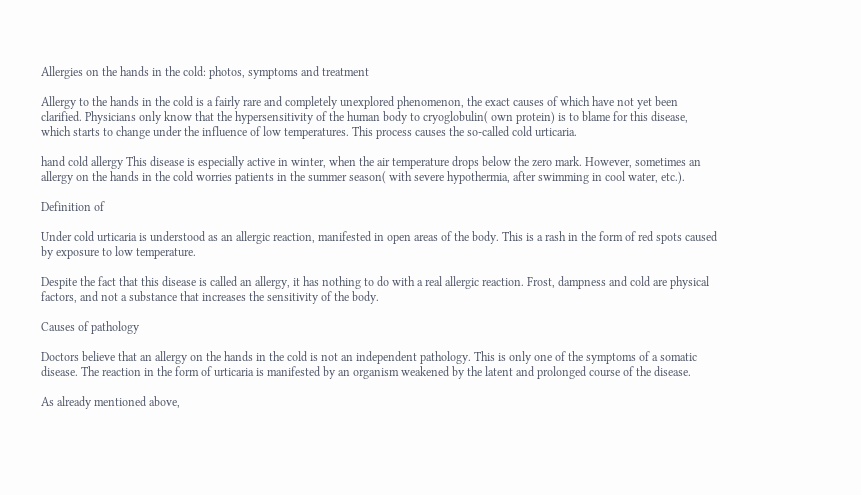Allergies on the hands in the cold: photos, symptoms and treatment

Allergy to the hands in the cold is a fairly rare and completely unexplored phenomenon, the exact causes of which have not yet been clarified. Physicians only know that the hypersensitivity of the human body to cryoglobulin( own protein) is to blame for this disease, which starts to change under the influence of low temperatures. This process causes the so-called cold urticaria.

hand cold allergy This disease is especially active in winter, when the air temperature drops below the zero mark. However, sometimes an allergy on the hands in the cold worries patients in the summer season( with severe hypothermia, after swimming in cool water, etc.).

Definition of

Under cold urticaria is understood as an allergic reaction, manifested in open areas of the body. This is a rash in the form of red spots caused by exposure to low temperature.

Despite the fact that this disease is called an allergy, it has nothing to do with a real allergic reaction. Frost, dampness and cold are physical factors, and not a substance that increases the sensitivity of the body.

Causes of pathology

Doctors believe that an allergy on the hands in the cold is not an independent pathology. This is only one of the symptoms of a somatic disease. The reaction in the form of urticaria is manifested by an organism weakened by the latent and prolonged course of the disease.

As already mentioned above,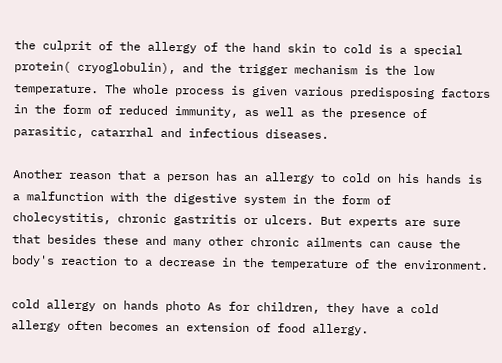the culprit of the allergy of the hand skin to cold is a special protein( cryoglobulin), and the trigger mechanism is the low temperature. The whole process is given various predisposing factors in the form of reduced immunity, as well as the presence of parasitic, catarrhal and infectious diseases.

Another reason that a person has an allergy to cold on his hands is a malfunction with the digestive system in the form of cholecystitis, chronic gastritis or ulcers. But experts are sure that besides these and many other chronic ailments can cause the body's reaction to a decrease in the temperature of the environment.

cold allergy on hands photo As for children, they have a cold allergy often becomes an extension of food allergy.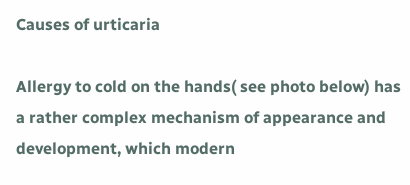Causes of urticaria

Allergy to cold on the hands( see photo below) has a rather complex mechanism of appearance and development, which modern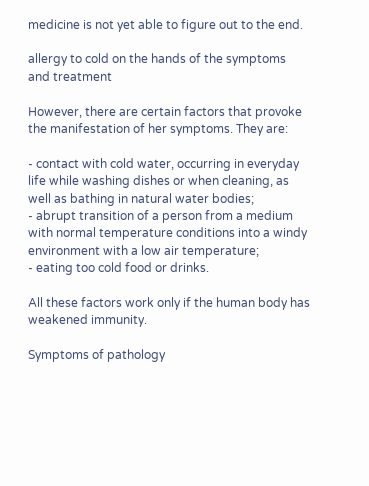medicine is not yet able to figure out to the end.

allergy to cold on the hands of the symptoms and treatment

However, there are certain factors that provoke the manifestation of her symptoms. They are:

- contact with cold water, occurring in everyday life while washing dishes or when cleaning, as well as bathing in natural water bodies;
- abrupt transition of a person from a medium with normal temperature conditions into a windy environment with a low air temperature;
- eating too cold food or drinks.

All these factors work only if the human body has weakened immunity.

Symptoms of pathology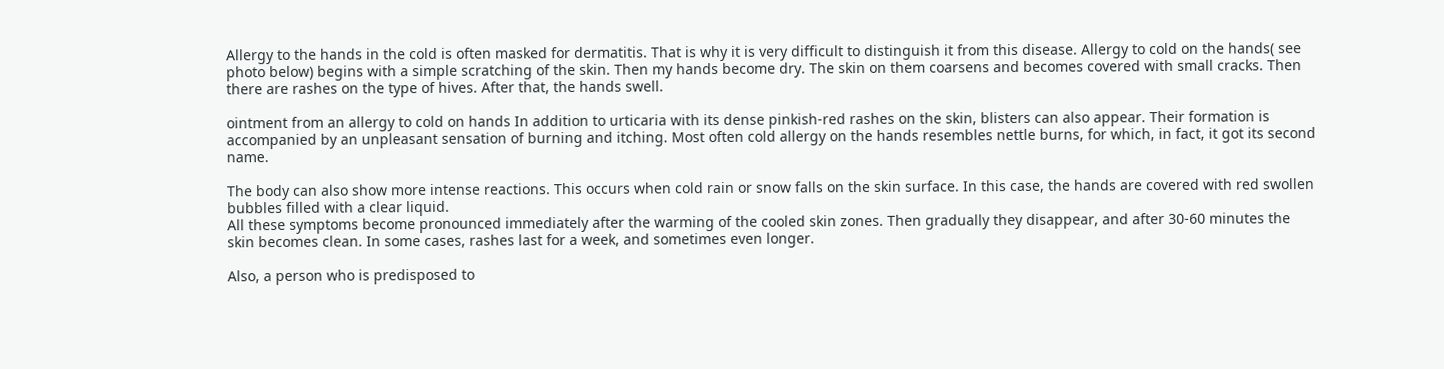Allergy to the hands in the cold is often masked for dermatitis. That is why it is very difficult to distinguish it from this disease. Allergy to cold on the hands( see photo below) begins with a simple scratching of the skin. Then my hands become dry. The skin on them coarsens and becomes covered with small cracks. Then there are rashes on the type of hives. After that, the hands swell.

ointment from an allergy to cold on hands In addition to urticaria with its dense pinkish-red rashes on the skin, blisters can also appear. Their formation is accompanied by an unpleasant sensation of burning and itching. Most often cold allergy on the hands resembles nettle burns, for which, in fact, it got its second name.

The body can also show more intense reactions. This occurs when cold rain or snow falls on the skin surface. In this case, the hands are covered with red swollen bubbles filled with a clear liquid.
All these symptoms become pronounced immediately after the warming of the cooled skin zones. Then gradually they disappear, and after 30-60 minutes the skin becomes clean. In some cases, rashes last for a week, and sometimes even longer.

Also, a person who is predisposed to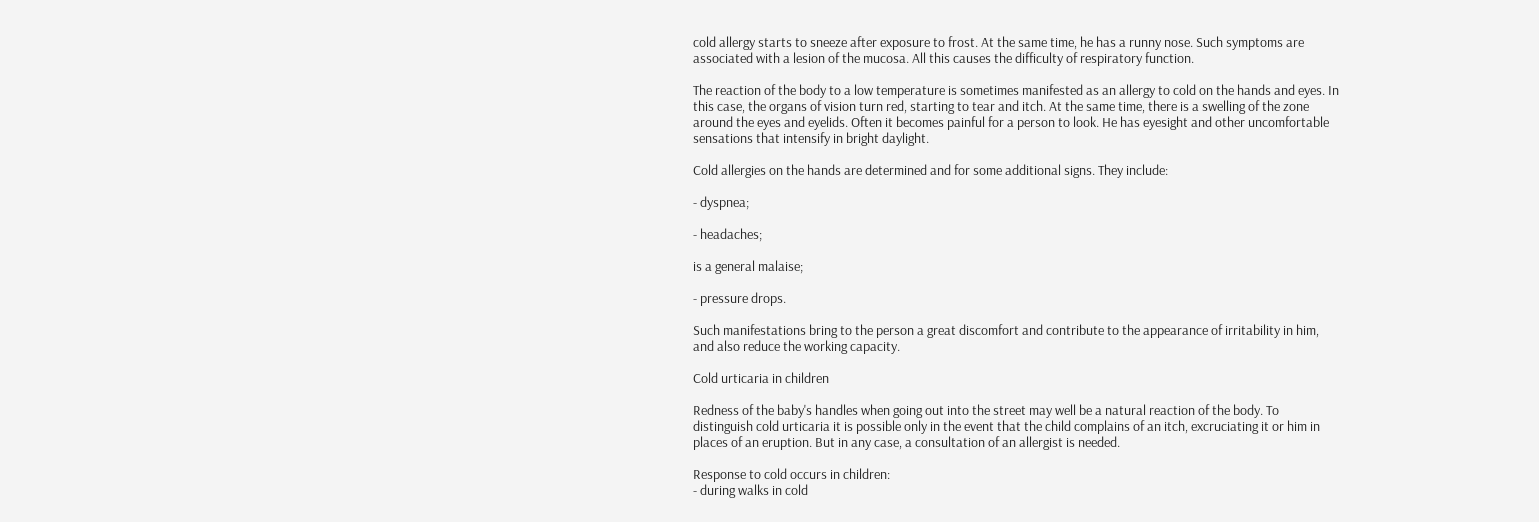cold allergy starts to sneeze after exposure to frost. At the same time, he has a runny nose. Such symptoms are associated with a lesion of the mucosa. All this causes the difficulty of respiratory function.

The reaction of the body to a low temperature is sometimes manifested as an allergy to cold on the hands and eyes. In this case, the organs of vision turn red, starting to tear and itch. At the same time, there is a swelling of the zone around the eyes and eyelids. Often it becomes painful for a person to look. He has eyesight and other uncomfortable sensations that intensify in bright daylight.

Cold allergies on the hands are determined and for some additional signs. They include:

- dyspnea;

- headaches;

is a general malaise;

- pressure drops.

Such manifestations bring to the person a great discomfort and contribute to the appearance of irritability in him, and also reduce the working capacity.

Cold urticaria in children

Redness of the baby's handles when going out into the street may well be a natural reaction of the body. To distinguish cold urticaria it is possible only in the event that the child complains of an itch, excruciating it or him in places of an eruption. But in any case, a consultation of an allergist is needed.

Response to cold occurs in children:
- during walks in cold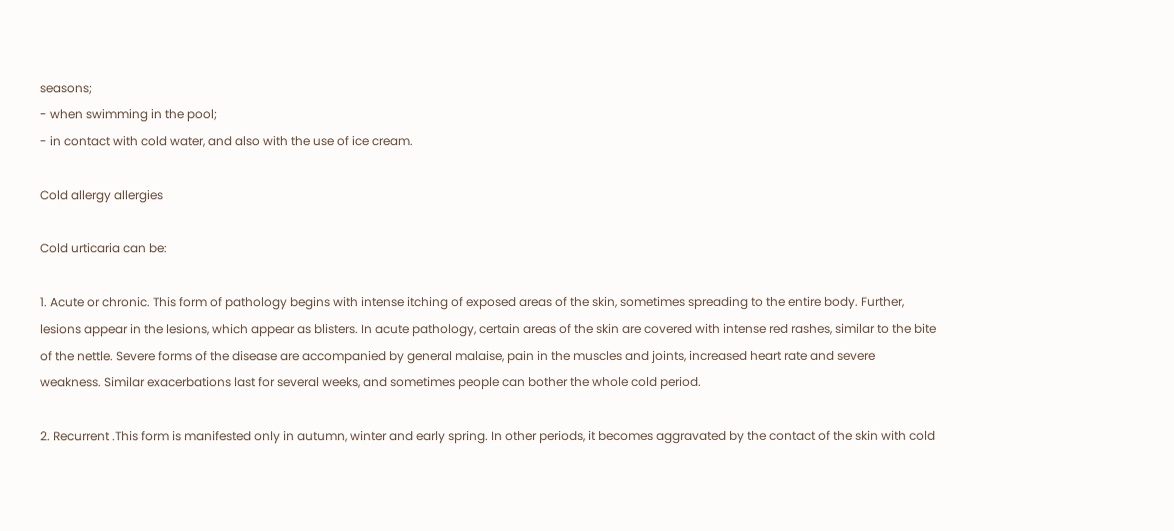seasons;
- when swimming in the pool;
- in contact with cold water, and also with the use of ice cream.

Cold allergy allergies

Cold urticaria can be:

1. Acute or chronic. This form of pathology begins with intense itching of exposed areas of the skin, sometimes spreading to the entire body. Further, lesions appear in the lesions, which appear as blisters. In acute pathology, certain areas of the skin are covered with intense red rashes, similar to the bite of the nettle. Severe forms of the disease are accompanied by general malaise, pain in the muscles and joints, increased heart rate and severe weakness. Similar exacerbations last for several weeks, and sometimes people can bother the whole cold period.

2. Recurrent .This form is manifested only in autumn, winter and early spring. In other periods, it becomes aggravated by the contact of the skin with cold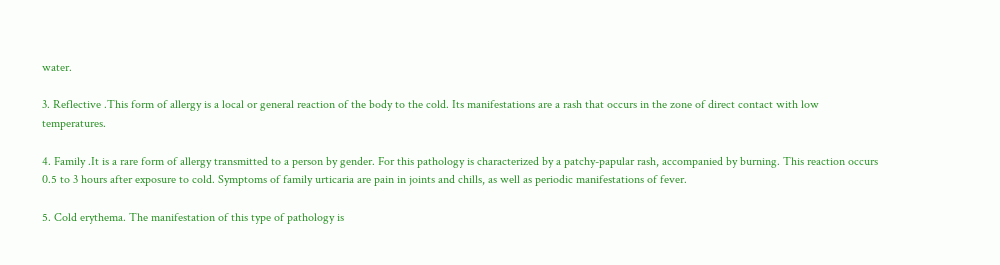water.

3. Reflective .This form of allergy is a local or general reaction of the body to the cold. Its manifestations are a rash that occurs in the zone of direct contact with low temperatures.

4. Family .It is a rare form of allergy transmitted to a person by gender. For this pathology is characterized by a patchy-papular rash, accompanied by burning. This reaction occurs 0.5 to 3 hours after exposure to cold. Symptoms of family urticaria are pain in joints and chills, as well as periodic manifestations of fever.

5. Cold erythema. The manifestation of this type of pathology is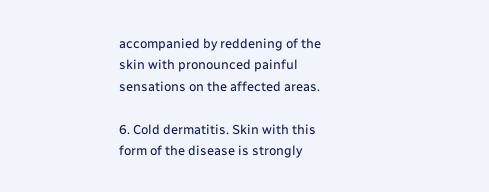accompanied by reddening of the skin with pronounced painful sensations on the affected areas.

6. Cold dermatitis. Skin with this form of the disease is strongly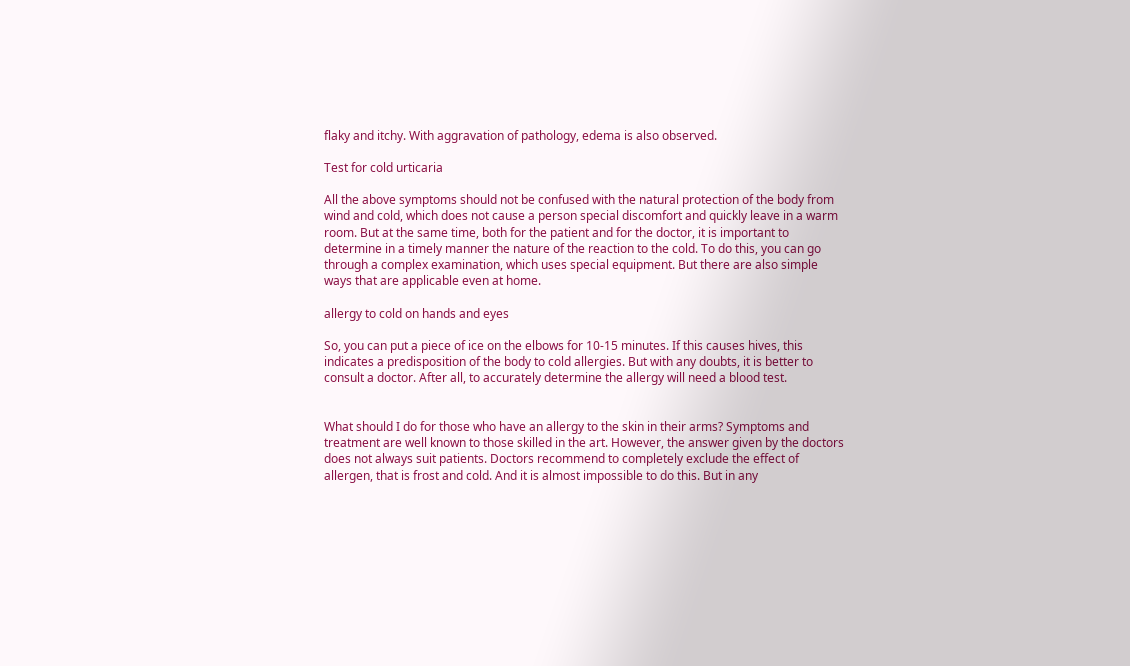flaky and itchy. With aggravation of pathology, edema is also observed.

Test for cold urticaria

All the above symptoms should not be confused with the natural protection of the body from wind and cold, which does not cause a person special discomfort and quickly leave in a warm room. But at the same time, both for the patient and for the doctor, it is important to determine in a timely manner the nature of the reaction to the cold. To do this, you can go through a complex examination, which uses special equipment. But there are also simple ways that are applicable even at home.

allergy to cold on hands and eyes

So, you can put a piece of ice on the elbows for 10-15 minutes. If this causes hives, this indicates a predisposition of the body to cold allergies. But with any doubts, it is better to consult a doctor. After all, to accurately determine the allergy will need a blood test.


What should I do for those who have an allergy to the skin in their arms? Symptoms and treatment are well known to those skilled in the art. However, the answer given by the doctors does not always suit patients. Doctors recommend to completely exclude the effect of allergen, that is frost and cold. And it is almost impossible to do this. But in any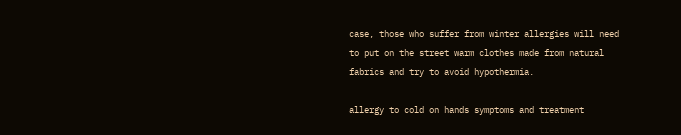case, those who suffer from winter allergies will need to put on the street warm clothes made from natural fabrics and try to avoid hypothermia.

allergy to cold on hands symptoms and treatment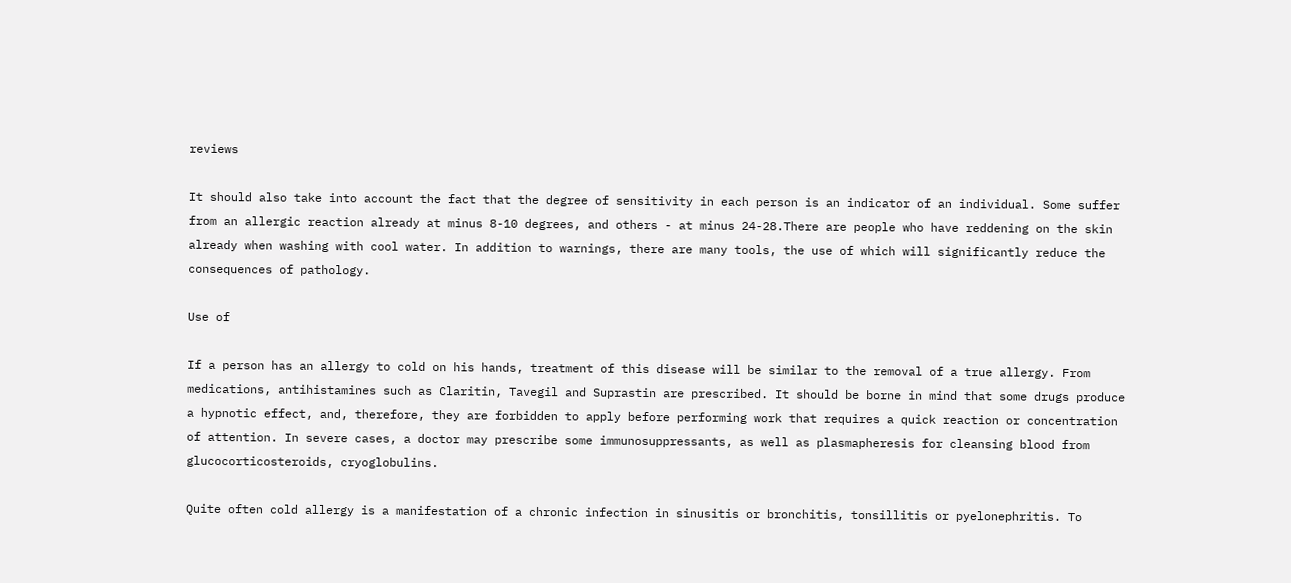reviews

It should also take into account the fact that the degree of sensitivity in each person is an indicator of an individual. Some suffer from an allergic reaction already at minus 8-10 degrees, and others - at minus 24-28.There are people who have reddening on the skin already when washing with cool water. In addition to warnings, there are many tools, the use of which will significantly reduce the consequences of pathology.

Use of

If a person has an allergy to cold on his hands, treatment of this disease will be similar to the removal of a true allergy. From medications, antihistamines such as Claritin, Tavegil and Suprastin are prescribed. It should be borne in mind that some drugs produce a hypnotic effect, and, therefore, they are forbidden to apply before performing work that requires a quick reaction or concentration of attention. In severe cases, a doctor may prescribe some immunosuppressants, as well as plasmapheresis for cleansing blood from glucocorticosteroids, cryoglobulins.

Quite often cold allergy is a manifestation of a chronic infection in sinusitis or bronchitis, tonsillitis or pyelonephritis. To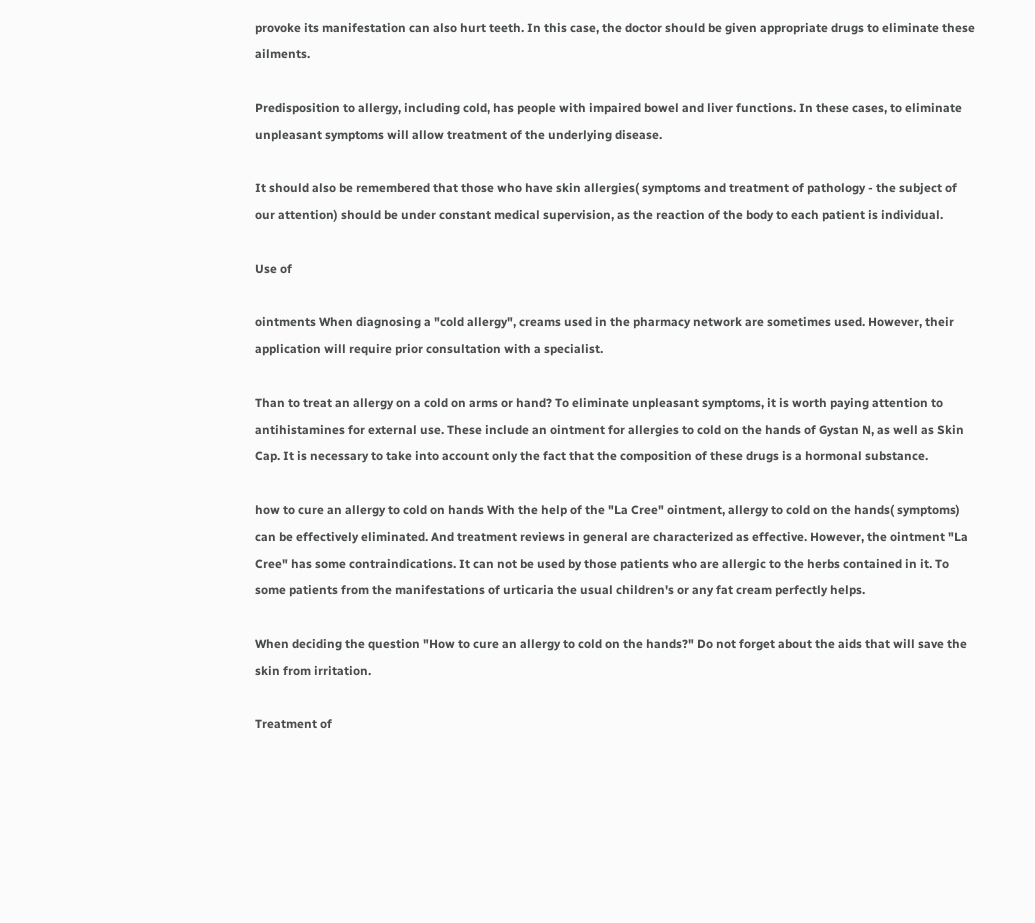provoke its manifestation can also hurt teeth. In this case, the doctor should be given appropriate drugs to eliminate these ailments.

Predisposition to allergy, including cold, has people with impaired bowel and liver functions. In these cases, to eliminate unpleasant symptoms will allow treatment of the underlying disease.

It should also be remembered that those who have skin allergies( symptoms and treatment of pathology - the subject of our attention) should be under constant medical supervision, as the reaction of the body to each patient is individual.

Use of

ointments When diagnosing a "cold allergy", creams used in the pharmacy network are sometimes used. However, their application will require prior consultation with a specialist.

Than to treat an allergy on a cold on arms or hand? To eliminate unpleasant symptoms, it is worth paying attention to antihistamines for external use. These include an ointment for allergies to cold on the hands of Gystan N, as well as Skin Cap. It is necessary to take into account only the fact that the composition of these drugs is a hormonal substance.

how to cure an allergy to cold on hands With the help of the "La Cree" ointment, allergy to cold on the hands( symptoms) can be effectively eliminated. And treatment reviews in general are characterized as effective. However, the ointment "La Cree" has some contraindications. It can not be used by those patients who are allergic to the herbs contained in it. To some patients from the manifestations of urticaria the usual children's or any fat cream perfectly helps.

When deciding the question "How to cure an allergy to cold on the hands?" Do not forget about the aids that will save the skin from irritation.

Treatment of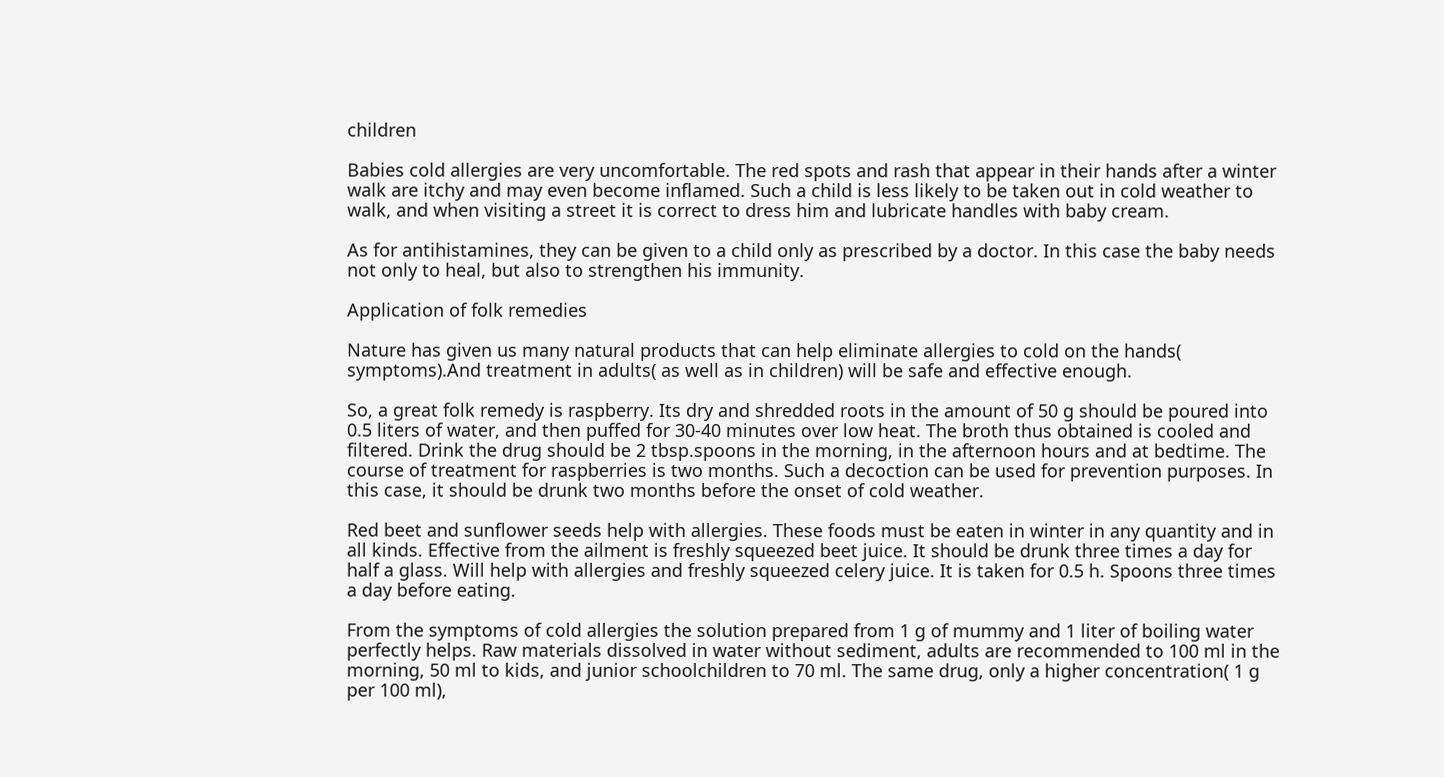children

Babies cold allergies are very uncomfortable. The red spots and rash that appear in their hands after a winter walk are itchy and may even become inflamed. Such a child is less likely to be taken out in cold weather to walk, and when visiting a street it is correct to dress him and lubricate handles with baby cream.

As for antihistamines, they can be given to a child only as prescribed by a doctor. In this case the baby needs not only to heal, but also to strengthen his immunity.

Application of folk remedies

Nature has given us many natural products that can help eliminate allergies to cold on the hands( symptoms).And treatment in adults( as well as in children) will be safe and effective enough.

So, a great folk remedy is raspberry. Its dry and shredded roots in the amount of 50 g should be poured into 0.5 liters of water, and then puffed for 30-40 minutes over low heat. The broth thus obtained is cooled and filtered. Drink the drug should be 2 tbsp.spoons in the morning, in the afternoon hours and at bedtime. The course of treatment for raspberries is two months. Such a decoction can be used for prevention purposes. In this case, it should be drunk two months before the onset of cold weather.

Red beet and sunflower seeds help with allergies. These foods must be eaten in winter in any quantity and in all kinds. Effective from the ailment is freshly squeezed beet juice. It should be drunk three times a day for half a glass. Will help with allergies and freshly squeezed celery juice. It is taken for 0.5 h. Spoons three times a day before eating.

From the symptoms of cold allergies the solution prepared from 1 g of mummy and 1 liter of boiling water perfectly helps. Raw materials dissolved in water without sediment, adults are recommended to 100 ml in the morning, 50 ml to kids, and junior schoolchildren to 70 ml. The same drug, only a higher concentration( 1 g per 100 ml),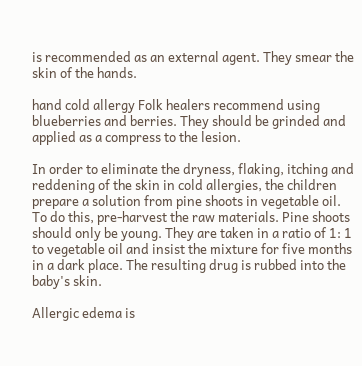is recommended as an external agent. They smear the skin of the hands.

hand cold allergy Folk healers recommend using blueberries and berries. They should be grinded and applied as a compress to the lesion.

In order to eliminate the dryness, flaking, itching and reddening of the skin in cold allergies, the children prepare a solution from pine shoots in vegetable oil. To do this, pre-harvest the raw materials. Pine shoots should only be young. They are taken in a ratio of 1: 1 to vegetable oil and insist the mixture for five months in a dark place. The resulting drug is rubbed into the baby's skin.

Allergic edema is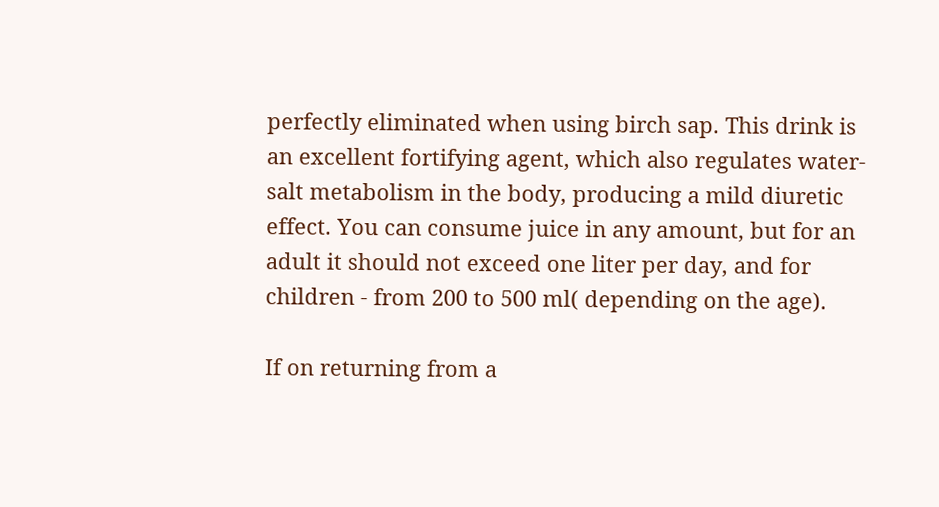perfectly eliminated when using birch sap. This drink is an excellent fortifying agent, which also regulates water-salt metabolism in the body, producing a mild diuretic effect. You can consume juice in any amount, but for an adult it should not exceed one liter per day, and for children - from 200 to 500 ml( depending on the age).

If on returning from a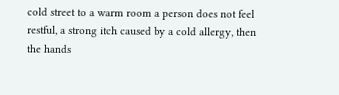cold street to a warm room a person does not feel restful, a strong itch caused by a cold allergy, then the hands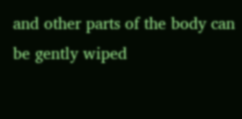and other parts of the body can be gently wiped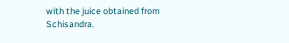with the juice obtained from Schisandra.